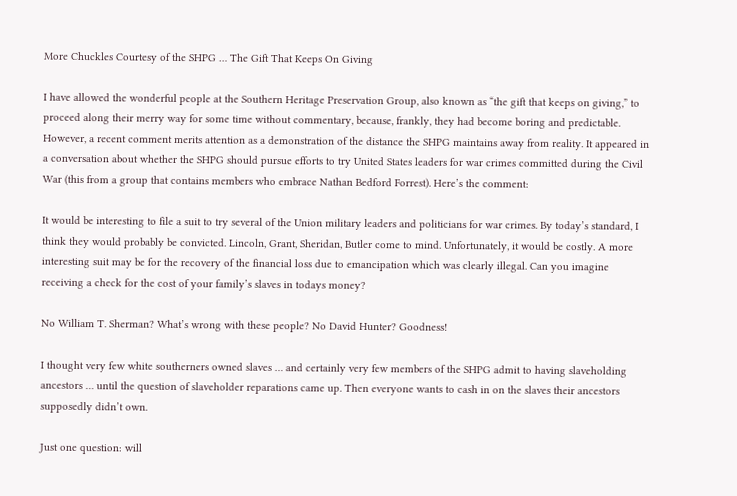More Chuckles Courtesy of the SHPG … The Gift That Keeps On Giving

I have allowed the wonderful people at the Southern Heritage Preservation Group, also known as “the gift that keeps on giving,” to proceed along their merry way for some time without commentary, because, frankly, they had become boring and predictable. However, a recent comment merits attention as a demonstration of the distance the SHPG maintains away from reality. It appeared in a conversation about whether the SHPG should pursue efforts to try United States leaders for war crimes committed during the Civil War (this from a group that contains members who embrace Nathan Bedford Forrest). Here’s the comment:

It would be interesting to file a suit to try several of the Union military leaders and politicians for war crimes. By today’s standard, I think they would probably be convicted. Lincoln, Grant, Sheridan, Butler come to mind. Unfortunately, it would be costly. A more interesting suit may be for the recovery of the financial loss due to emancipation which was clearly illegal. Can you imagine receiving a check for the cost of your family’s slaves in todays money?

No William T. Sherman? What’s wrong with these people? No David Hunter? Goodness!

I thought very few white southerners owned slaves … and certainly very few members of the SHPG admit to having slaveholding ancestors … until the question of slaveholder reparations came up. Then everyone wants to cash in on the slaves their ancestors supposedly didn’t own.

Just one question: will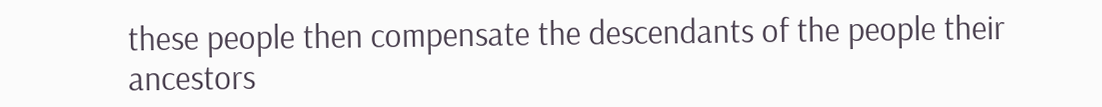these people then compensate the descendants of the people their ancestors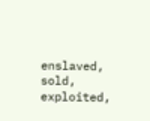enslaved, sold, exploited,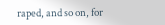raped, and so on, for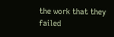the work that they failed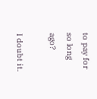to pay for so long ago?

I doubt it.